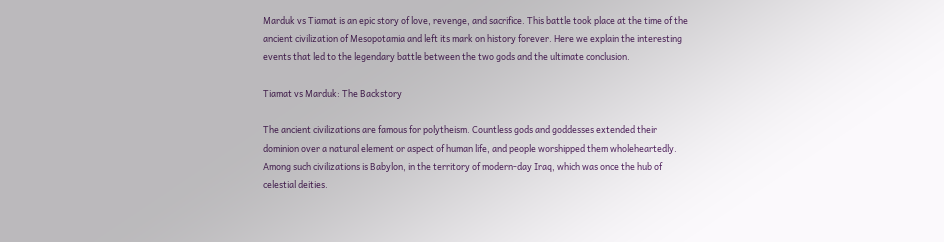Marduk vs Tiamat is an epic story of love, revenge, and sacrifice. This battle took place at the time of the ancient civilization of Mesopotamia and left its mark on history forever. Here we explain the interesting events that led to the legendary battle between the two gods and the ultimate conclusion.

Tiamat vs Marduk: The Backstory

The ancient civilizations are famous for polytheism. Countless gods and goddesses extended their dominion over a natural element or aspect of human life, and people worshipped them wholeheartedly. Among such civilizations is Babylon, in the territory of modern-day Iraq, which was once the hub of celestial deities.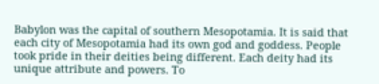Babylon was the capital of southern Mesopotamia. It is said that each city of Mesopotamia had its own god and goddess. People took pride in their deities being different. Each deity had its unique attribute and powers. To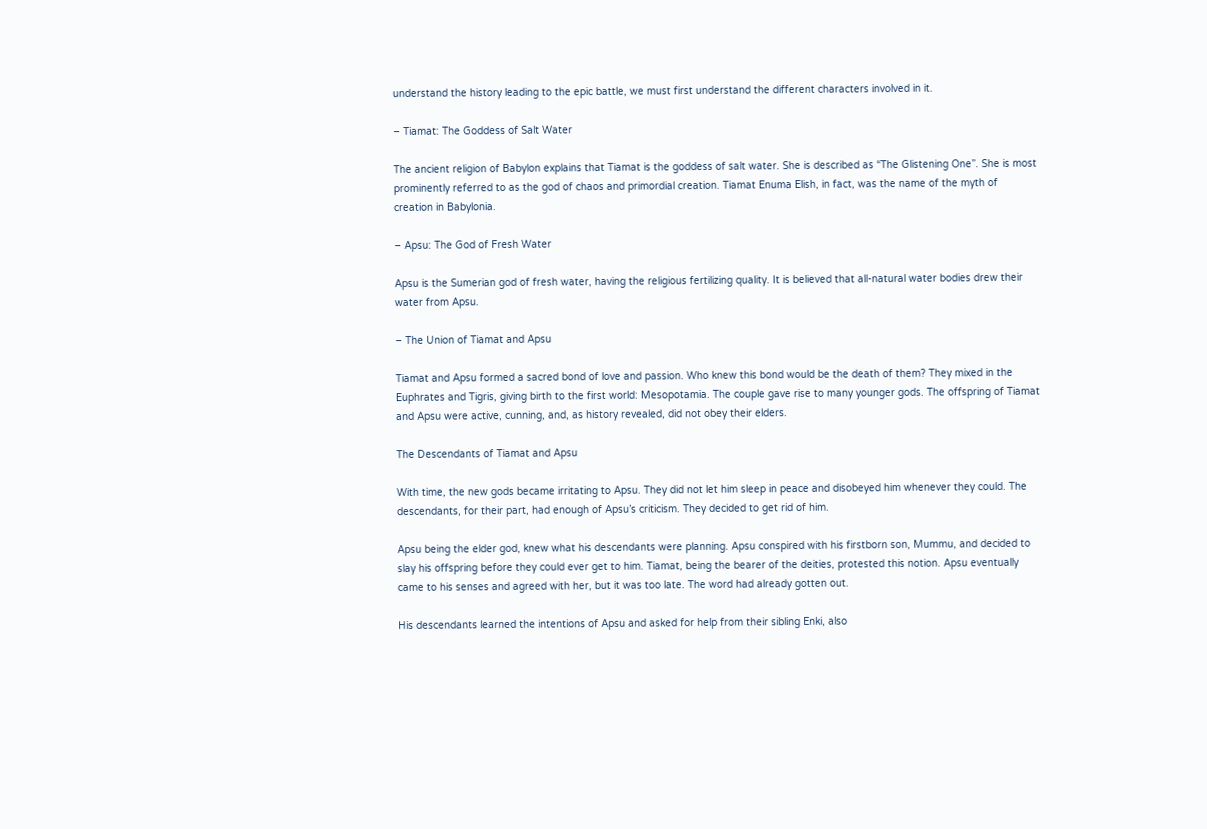understand the history leading to the epic battle, we must first understand the different characters involved in it.

– Tiamat: The Goddess of Salt Water

The ancient religion of Babylon explains that Tiamat is the goddess of salt water. She is described as “The Glistening One”. She is most prominently referred to as the god of chaos and primordial creation. Tiamat Enuma Elish, in fact, was the name of the myth of creation in Babylonia.

– Apsu: The God of Fresh Water

Apsu is the Sumerian god of fresh water, having the religious fertilizing quality. It is believed that all-natural water bodies drew their water from Apsu.

– The Union of Tiamat and Apsu

Tiamat and Apsu formed a sacred bond of love and passion. Who knew this bond would be the death of them? They mixed in the Euphrates and Tigris, giving birth to the first world: Mesopotamia. The couple gave rise to many younger gods. The offspring of Tiamat and Apsu were active, cunning, and, as history revealed, did not obey their elders.

The Descendants of Tiamat and Apsu

With time, the new gods became irritating to Apsu. They did not let him sleep in peace and disobeyed him whenever they could. The descendants, for their part, had enough of Apsu’s criticism. They decided to get rid of him.

Apsu being the elder god, knew what his descendants were planning. Apsu conspired with his firstborn son, Mummu, and decided to slay his offspring before they could ever get to him. Tiamat, being the bearer of the deities, protested this notion. Apsu eventually came to his senses and agreed with her, but it was too late. The word had already gotten out.

His descendants learned the intentions of Apsu and asked for help from their sibling Enki, also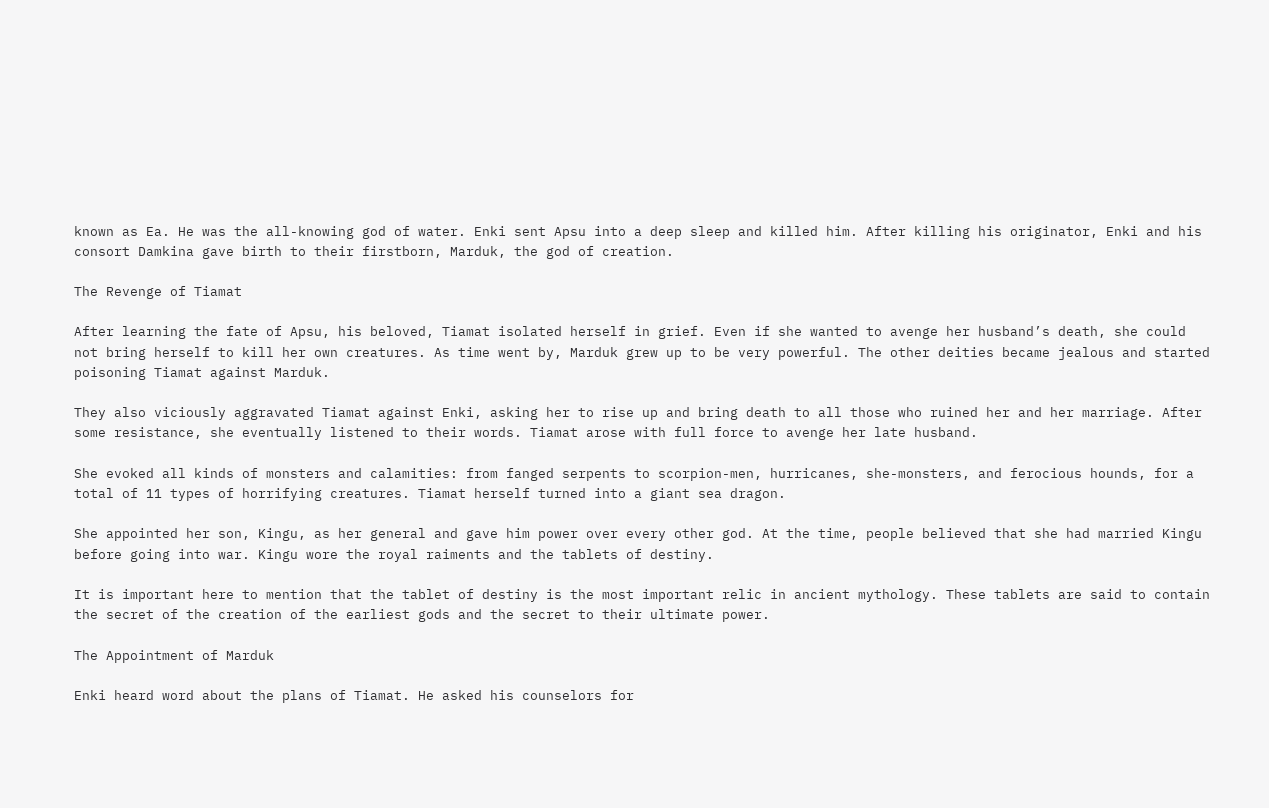known as Ea. He was the all-knowing god of water. Enki sent Apsu into a deep sleep and killed him. After killing his originator, Enki and his consort Damkina gave birth to their firstborn, Marduk, the god of creation.

The Revenge of Tiamat

After learning the fate of Apsu, his beloved, Tiamat isolated herself in grief. Even if she wanted to avenge her husband’s death, she could not bring herself to kill her own creatures. As time went by, Marduk grew up to be very powerful. The other deities became jealous and started poisoning Tiamat against Marduk.

They also viciously aggravated Tiamat against Enki, asking her to rise up and bring death to all those who ruined her and her marriage. After some resistance, she eventually listened to their words. Tiamat arose with full force to avenge her late husband.

She evoked all kinds of monsters and calamities: from fanged serpents to scorpion-men, hurricanes, she-monsters, and ferocious hounds, for a total of 11 types of horrifying creatures. Tiamat herself turned into a giant sea dragon.

She appointed her son, Kingu, as her general and gave him power over every other god. At the time, people believed that she had married Kingu before going into war. Kingu wore the royal raiments and the tablets of destiny.

It is important here to mention that the tablet of destiny is the most important relic in ancient mythology. These tablets are said to contain the secret of the creation of the earliest gods and the secret to their ultimate power.

The Appointment of Marduk

Enki heard word about the plans of Tiamat. He asked his counselors for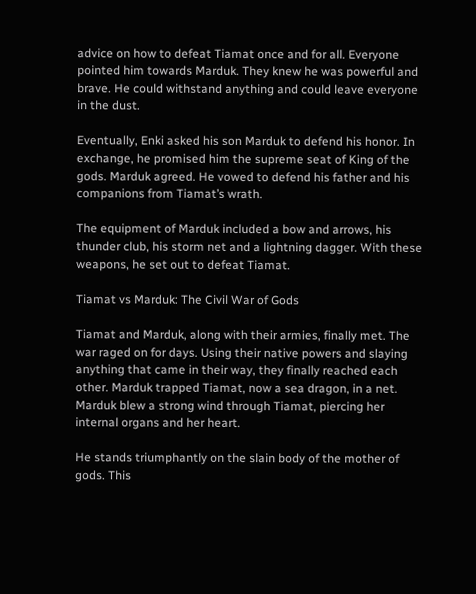advice on how to defeat Tiamat once and for all. Everyone pointed him towards Marduk. They knew he was powerful and brave. He could withstand anything and could leave everyone in the dust.

Eventually, Enki asked his son Marduk to defend his honor. In exchange, he promised him the supreme seat of King of the gods. Marduk agreed. He vowed to defend his father and his companions from Tiamat’s wrath.

The equipment of Marduk included a bow and arrows, his thunder club, his storm net and a lightning dagger. With these weapons, he set out to defeat Tiamat.

Tiamat vs Marduk: The Civil War of Gods

Tiamat and Marduk, along with their armies, finally met. The war raged on for days. Using their native powers and slaying anything that came in their way, they finally reached each other. Marduk trapped Tiamat, now a sea dragon, in a net. Marduk blew a strong wind through Tiamat, piercing her internal organs and her heart.

He stands triumphantly on the slain body of the mother of gods. This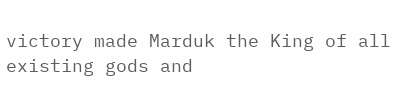victory made Marduk the King of all existing gods and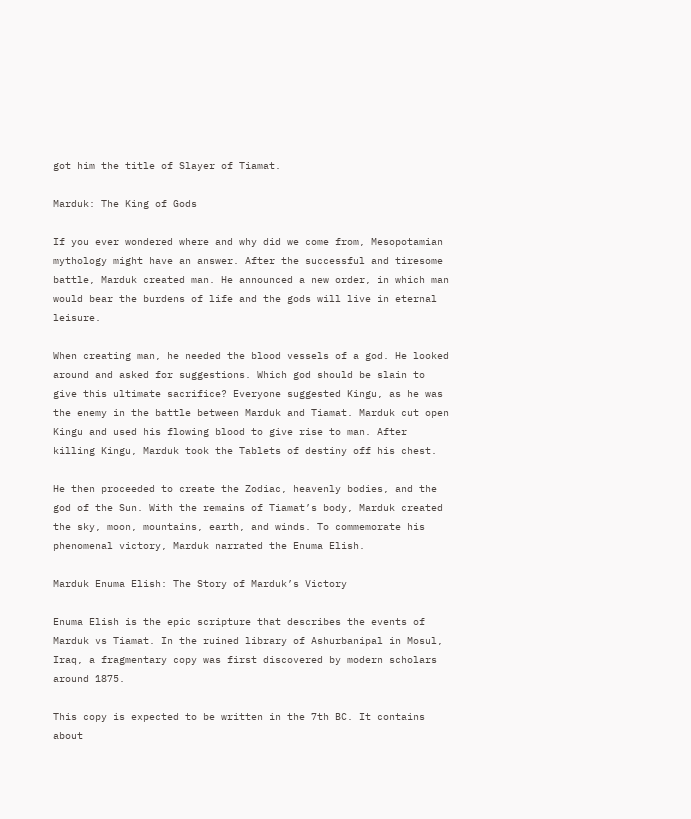got him the title of Slayer of Tiamat.

Marduk: The King of Gods

If you ever wondered where and why did we come from, Mesopotamian mythology might have an answer. After the successful and tiresome battle, Marduk created man. He announced a new order, in which man would bear the burdens of life and the gods will live in eternal leisure.

When creating man, he needed the blood vessels of a god. He looked around and asked for suggestions. Which god should be slain to give this ultimate sacrifice? Everyone suggested Kingu, as he was the enemy in the battle between Marduk and Tiamat. Marduk cut open Kingu and used his flowing blood to give rise to man. After killing Kingu, Marduk took the Tablets of destiny off his chest.

He then proceeded to create the Zodiac, heavenly bodies, and the god of the Sun. With the remains of Tiamat’s body, Marduk created the sky, moon, mountains, earth, and winds. To commemorate his phenomenal victory, Marduk narrated the Enuma Elish.

Marduk Enuma Elish: The Story of Marduk’s Victory

Enuma Elish is the epic scripture that describes the events of Marduk vs Tiamat. In the ruined library of Ashurbanipal in Mosul, Iraq, a fragmentary copy was first discovered by modern scholars around 1875.

This copy is expected to be written in the 7th BC. It contains about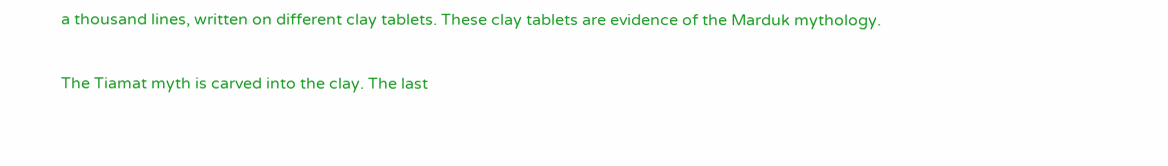a thousand lines, written on different clay tablets. These clay tablets are evidence of the Marduk mythology.

The Tiamat myth is carved into the clay. The last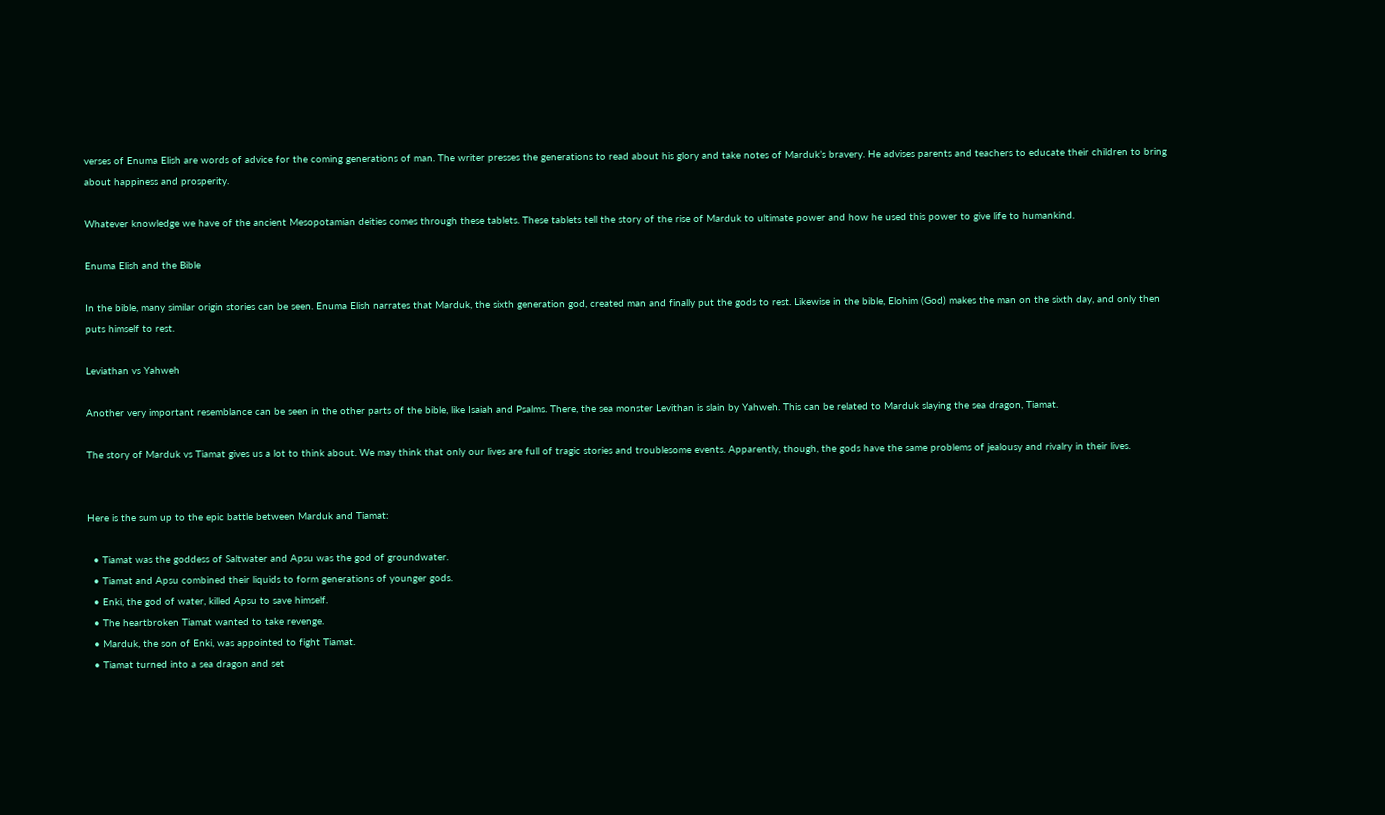verses of Enuma Elish are words of advice for the coming generations of man. The writer presses the generations to read about his glory and take notes of Marduk’s bravery. He advises parents and teachers to educate their children to bring about happiness and prosperity.

Whatever knowledge we have of the ancient Mesopotamian deities comes through these tablets. These tablets tell the story of the rise of Marduk to ultimate power and how he used this power to give life to humankind.

Enuma Elish and the Bible

In the bible, many similar origin stories can be seen. Enuma Elish narrates that Marduk, the sixth generation god, created man and finally put the gods to rest. Likewise in the bible, Elohim (God) makes the man on the sixth day, and only then puts himself to rest.

Leviathan vs Yahweh

Another very important resemblance can be seen in the other parts of the bible, like Isaiah and Psalms. There, the sea monster Levithan is slain by Yahweh. This can be related to Marduk slaying the sea dragon, Tiamat.

The story of Marduk vs Tiamat gives us a lot to think about. We may think that only our lives are full of tragic stories and troublesome events. Apparently, though, the gods have the same problems of jealousy and rivalry in their lives.


Here is the sum up to the epic battle between Marduk and Tiamat:

  • Tiamat was the goddess of Saltwater and Apsu was the god of groundwater.
  • Tiamat and Apsu combined their liquids to form generations of younger gods.
  • Enki, the god of water, killed Apsu to save himself.
  • The heartbroken Tiamat wanted to take revenge.
  • Marduk, the son of Enki, was appointed to fight Tiamat.
  • Tiamat turned into a sea dragon and set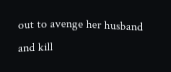out to avenge her husband and kill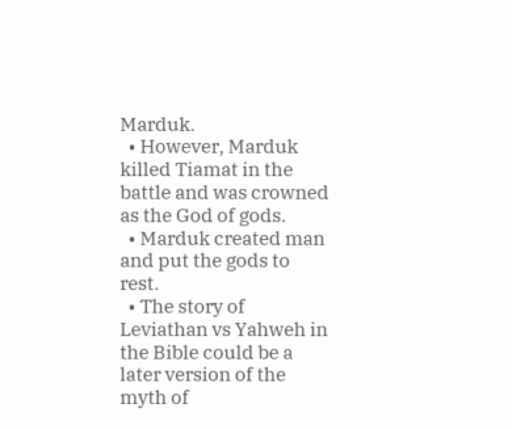Marduk.
  • However, Marduk killed Tiamat in the battle and was crowned as the God of gods.
  • Marduk created man and put the gods to rest.
  • The story of Leviathan vs Yahweh in the Bible could be a later version of the myth of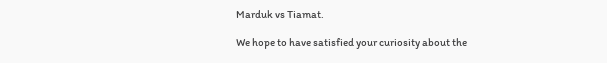Marduk vs Tiamat.

We hope to have satisfied your curiosity about the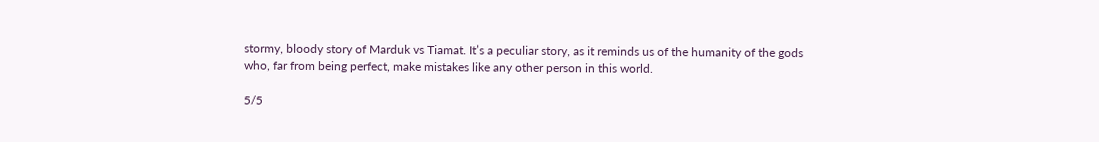stormy, bloody story of Marduk vs Tiamat. It’s a peculiar story, as it reminds us of the humanity of the gods who, far from being perfect, make mistakes like any other person in this world.

5/5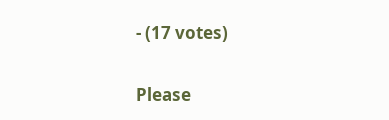- (17 votes)


Please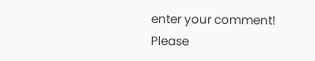enter your comment!
Please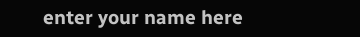enter your name here